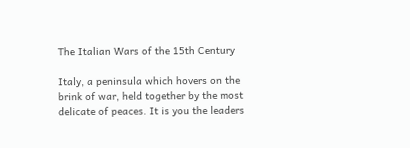The Italian Wars of the 15th Century

Italy, a peninsula which hovers on the brink of war, held together by the most delicate of peaces. It is you the leaders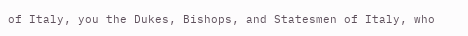of Italy, you the Dukes, Bishops, and Statesmen of Italy, who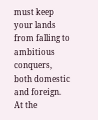must keep your lands from falling to ambitious conquers, both domestic and foreign. At the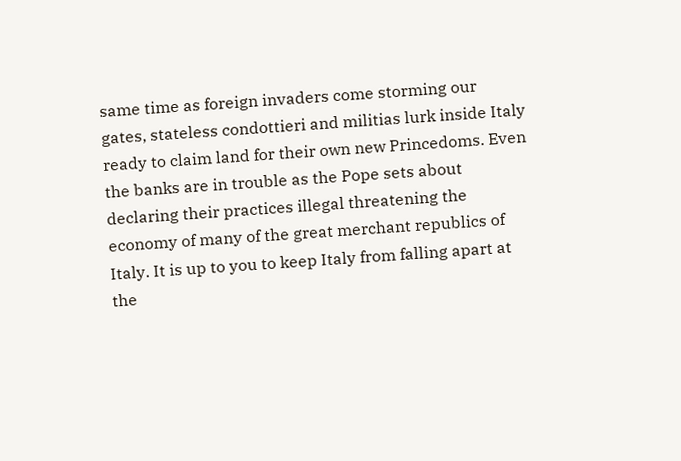same time as foreign invaders come storming our gates, stateless condottieri and militias lurk inside Italy ready to claim land for their own new Princedoms. Even the banks are in trouble as the Pope sets about declaring their practices illegal threatening the economy of many of the great merchant republics of Italy. It is up to you to keep Italy from falling apart at the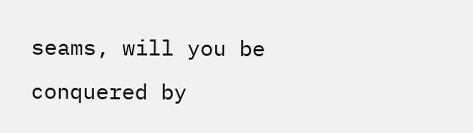seams, will you be conquered by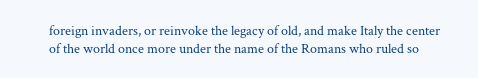foreign invaders, or reinvoke the legacy of old, and make Italy the center of the world once more under the name of the Romans who ruled so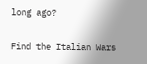long ago?

Find the Italian Wars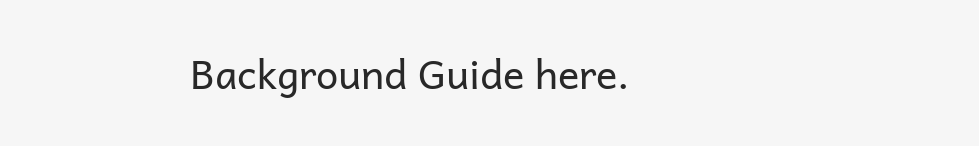Background Guide here.